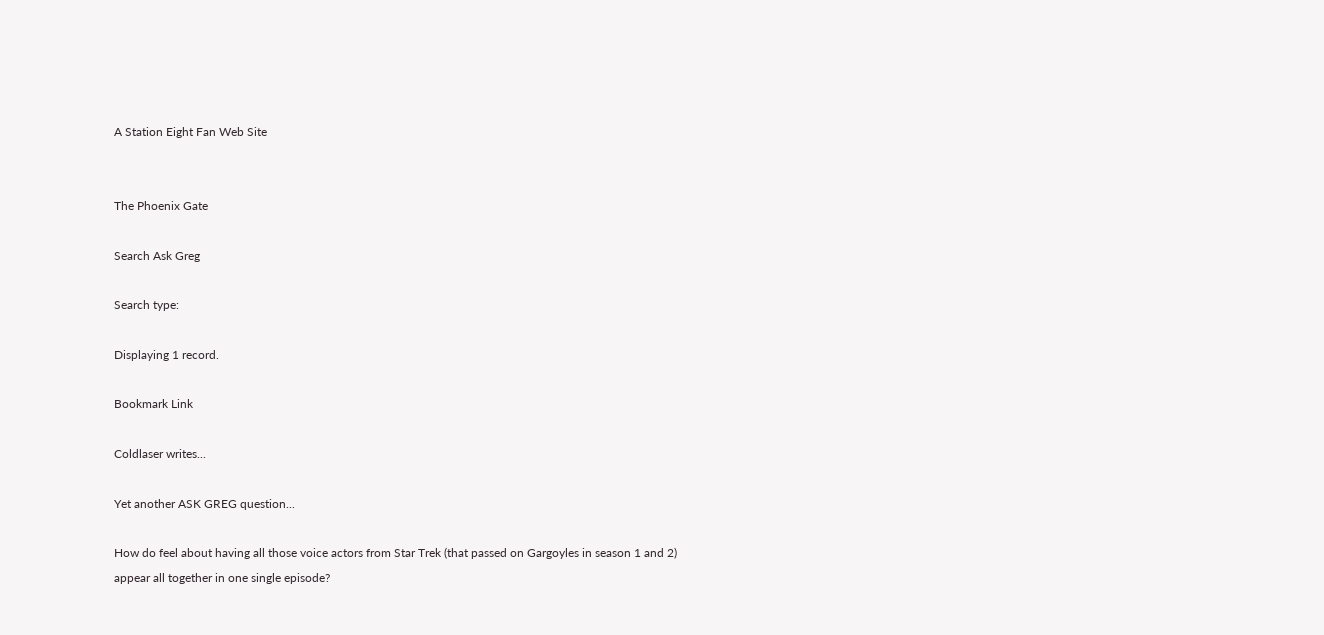A Station Eight Fan Web Site


The Phoenix Gate

Search Ask Greg

Search type:

Displaying 1 record.

Bookmark Link

Coldlaser writes...

Yet another ASK GREG question...

How do feel about having all those voice actors from Star Trek (that passed on Gargoyles in season 1 and 2) appear all together in one single episode?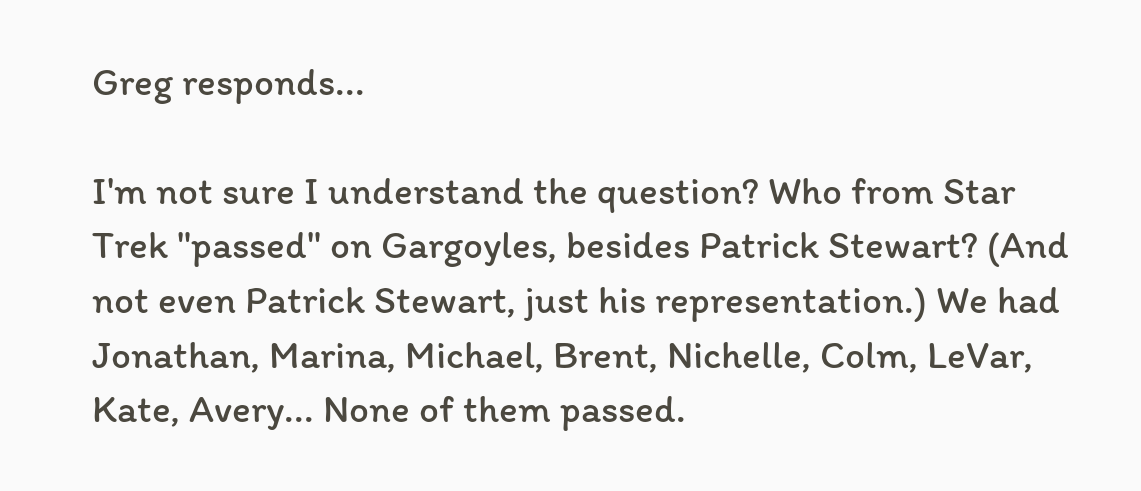Greg responds...

I'm not sure I understand the question? Who from Star Trek "passed" on Gargoyles, besides Patrick Stewart? (And not even Patrick Stewart, just his representation.) We had Jonathan, Marina, Michael, Brent, Nichelle, Colm, LeVar, Kate, Avery... None of them passed.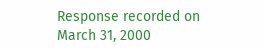Response recorded on March 31, 2000